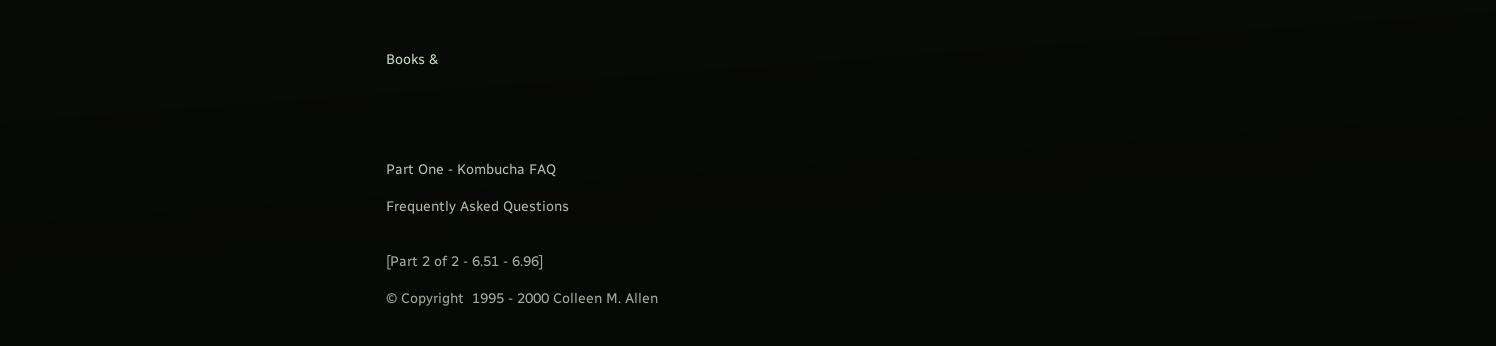Books &





Part One - Kombucha FAQ

Frequently Asked Questions


[Part 2 of 2 - 6.51 - 6.96]

© Copyright  1995 - 2000 Colleen M. Allen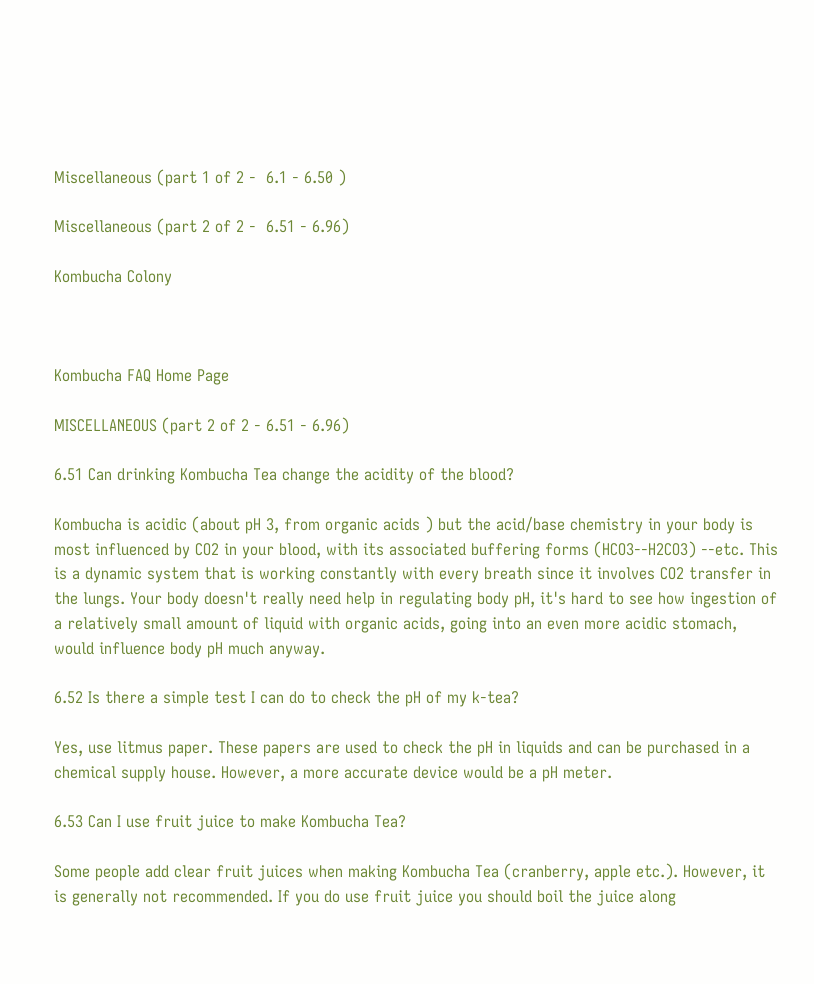Miscellaneous (part 1 of 2 -  6.1 - 6.50 )

Miscellaneous (part 2 of 2 -  6.51 - 6.96)

Kombucha Colony



Kombucha FAQ Home Page

MISCELLANEOUS (part 2 of 2 - 6.51 - 6.96)

6.51 Can drinking Kombucha Tea change the acidity of the blood?

Kombucha is acidic (about pH 3, from organic acids ) but the acid/base chemistry in your body is most influenced by CO2 in your blood, with its associated buffering forms (HCO3--H2CO3) --etc. This is a dynamic system that is working constantly with every breath since it involves CO2 transfer in the lungs. Your body doesn't really need help in regulating body pH, it's hard to see how ingestion of a relatively small amount of liquid with organic acids, going into an even more acidic stomach, would influence body pH much anyway.

6.52 Is there a simple test I can do to check the pH of my k-tea?

Yes, use litmus paper. These papers are used to check the pH in liquids and can be purchased in a chemical supply house. However, a more accurate device would be a pH meter.

6.53 Can I use fruit juice to make Kombucha Tea?

Some people add clear fruit juices when making Kombucha Tea (cranberry, apple etc.). However, it is generally not recommended. If you do use fruit juice you should boil the juice along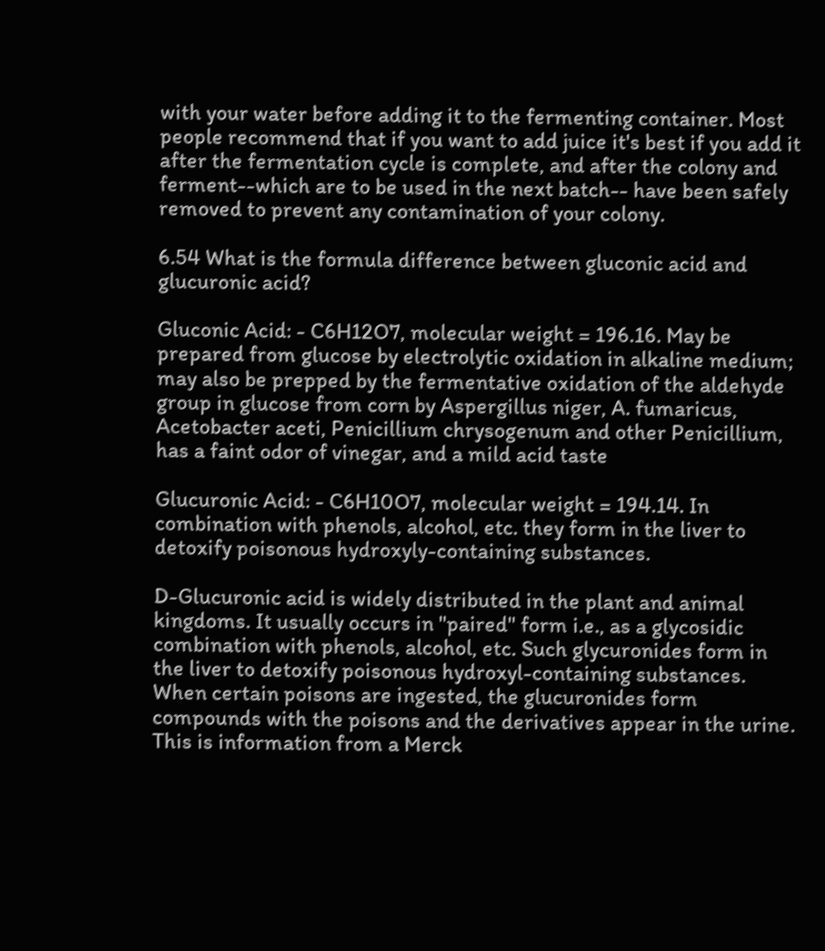with your water before adding it to the fermenting container. Most people recommend that if you want to add juice it's best if you add it after the fermentation cycle is complete, and after the colony and ferment--which are to be used in the next batch-- have been safely removed to prevent any contamination of your colony.

6.54 What is the formula difference between gluconic acid and glucuronic acid?

Gluconic Acid: - C6H12O7, molecular weight = 196.16. May be prepared from glucose by electrolytic oxidation in alkaline medium; may also be prepped by the fermentative oxidation of the aldehyde group in glucose from corn by Aspergillus niger, A. fumaricus, Acetobacter aceti, Penicillium chrysogenum and other Penicillium, has a faint odor of vinegar, and a mild acid taste

Glucuronic Acid: - C6H10O7, molecular weight = 194.14. In combination with phenols, alcohol, etc. they form in the liver to detoxify poisonous hydroxyly-containing substances.

D-Glucuronic acid is widely distributed in the plant and animal kingdoms. It usually occurs in "paired" form i.e., as a glycosidic combination with phenols, alcohol, etc. Such glycuronides form in the liver to detoxify poisonous hydroxyl-containing substances. When certain poisons are ingested, the glucuronides form compounds with the poisons and the derivatives appear in the urine. This is information from a Merck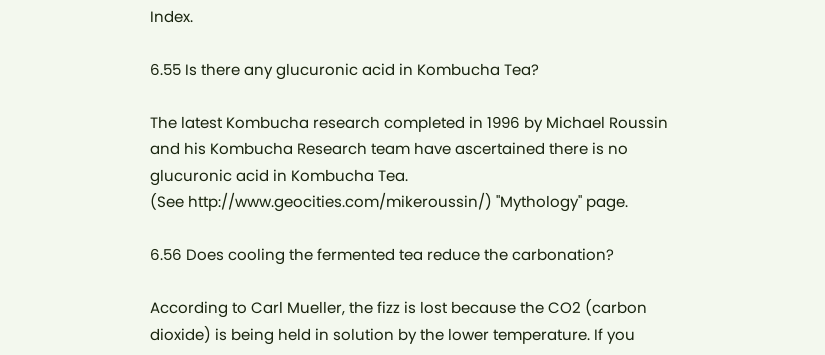Index.

6.55 Is there any glucuronic acid in Kombucha Tea?

The latest Kombucha research completed in 1996 by Michael Roussin and his Kombucha Research team have ascertained there is no glucuronic acid in Kombucha Tea.
(See http://www.geocities.com/mikeroussin/) "Mythology" page.

6.56 Does cooling the fermented tea reduce the carbonation?

According to Carl Mueller, the fizz is lost because the CO2 (carbon dioxide) is being held in solution by the lower temperature. If you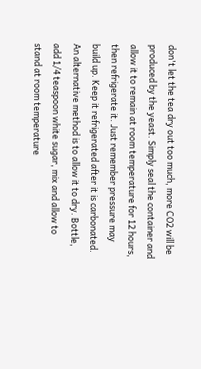don't let the tea dry out too much, more CO2 will be produced by the yeast. Simply seal the container and allow it to remain at room temperature for 12 hours, then refrigerate it. Just remember pressure may build up. Keep it refrigerated after it is carbonated. An alternative method is to allow it to dry. Bottle, add 1/4 teaspoon white sugar, mix and allow to stand at room temperature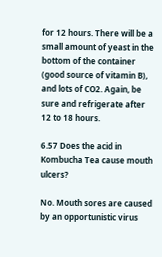for 12 hours. There will be a small amount of yeast in the bottom of the container (good source of vitamin B), and lots of CO2. Again, be sure and refrigerate after 12 to 18 hours.

6.57 Does the acid in Kombucha Tea cause mouth ulcers?

No. Mouth sores are caused by an opportunistic virus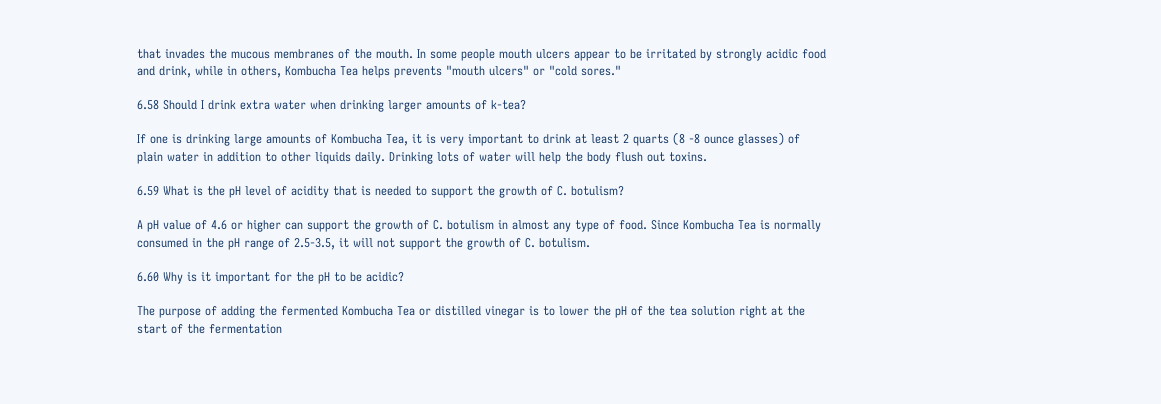that invades the mucous membranes of the mouth. In some people mouth ulcers appear to be irritated by strongly acidic food and drink, while in others, Kombucha Tea helps prevents "mouth ulcers" or "cold sores."

6.58 Should I drink extra water when drinking larger amounts of k-tea?

If one is drinking large amounts of Kombucha Tea, it is very important to drink at least 2 quarts (8 -8 ounce glasses) of plain water in addition to other liquids daily. Drinking lots of water will help the body flush out toxins.

6.59 What is the pH level of acidity that is needed to support the growth of C. botulism?

A pH value of 4.6 or higher can support the growth of C. botulism in almost any type of food. Since Kombucha Tea is normally consumed in the pH range of 2.5-3.5, it will not support the growth of C. botulism.

6.60 Why is it important for the pH to be acidic?

The purpose of adding the fermented Kombucha Tea or distilled vinegar is to lower the pH of the tea solution right at the start of the fermentation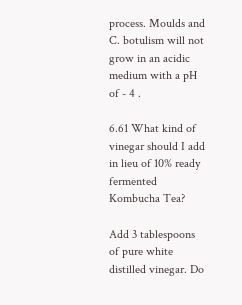process. Moulds and C. botulism will not grow in an acidic medium with a pH of - 4 .

6.61 What kind of vinegar should I add in lieu of 10% ready fermented Kombucha Tea?

Add 3 tablespoons of pure white distilled vinegar. Do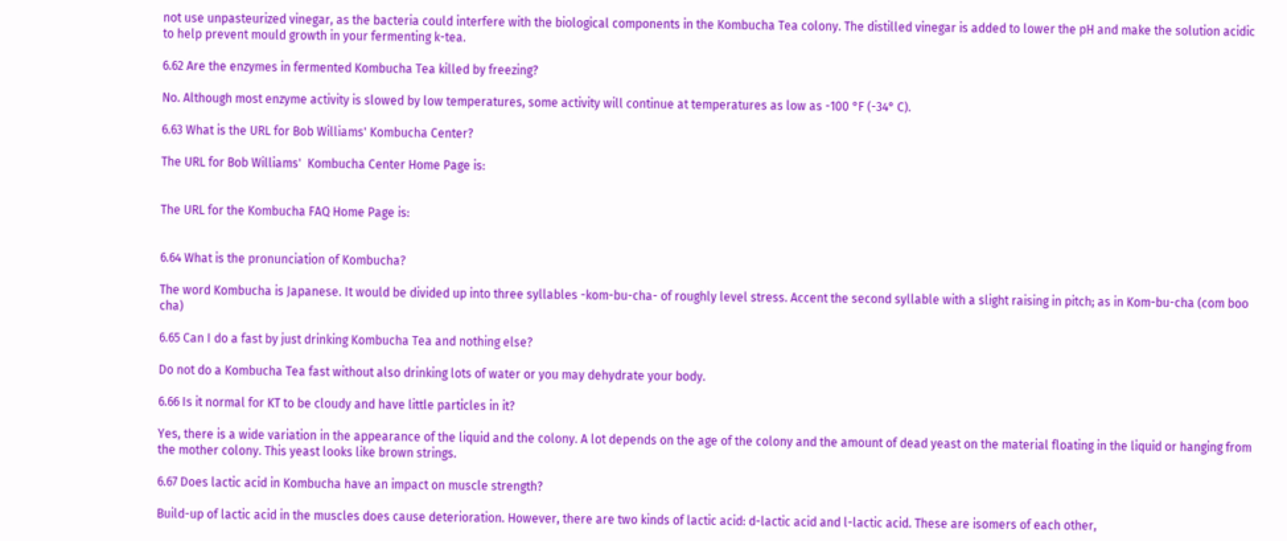not use unpasteurized vinegar, as the bacteria could interfere with the biological components in the Kombucha Tea colony. The distilled vinegar is added to lower the pH and make the solution acidic to help prevent mould growth in your fermenting k-tea.

6.62 Are the enzymes in fermented Kombucha Tea killed by freezing?

No. Although most enzyme activity is slowed by low temperatures, some activity will continue at temperatures as low as -100 °F (-34° C).

6.63 What is the URL for Bob Williams' Kombucha Center?

The URL for Bob Williams'  Kombucha Center Home Page is:


The URL for the Kombucha FAQ Home Page is:


6.64 What is the pronunciation of Kombucha?

The word Kombucha is Japanese. It would be divided up into three syllables -kom-bu-cha- of roughly level stress. Accent the second syllable with a slight raising in pitch; as in Kom-bu-cha (com boo cha)

6.65 Can I do a fast by just drinking Kombucha Tea and nothing else?

Do not do a Kombucha Tea fast without also drinking lots of water or you may dehydrate your body.

6.66 Is it normal for KT to be cloudy and have little particles in it?

Yes, there is a wide variation in the appearance of the liquid and the colony. A lot depends on the age of the colony and the amount of dead yeast on the material floating in the liquid or hanging from the mother colony. This yeast looks like brown strings.

6.67 Does lactic acid in Kombucha have an impact on muscle strength?

Build-up of lactic acid in the muscles does cause deterioration. However, there are two kinds of lactic acid: d-lactic acid and l-lactic acid. These are isomers of each other,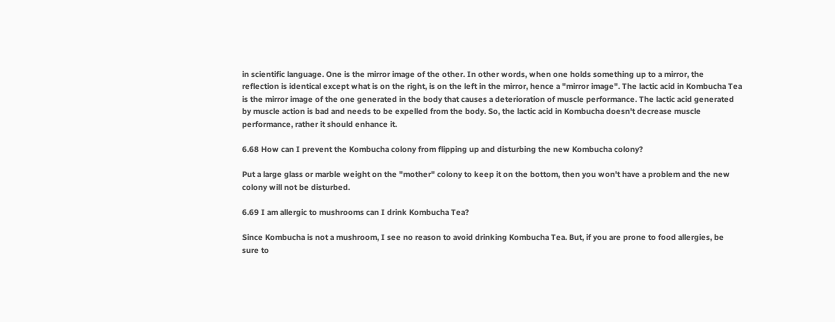in scientific language. One is the mirror image of the other. In other words, when one holds something up to a mirror, the reflection is identical except what is on the right, is on the left in the mirror, hence a "mirror image". The lactic acid in Kombucha Tea is the mirror image of the one generated in the body that causes a deterioration of muscle performance. The lactic acid generated by muscle action is bad and needs to be expelled from the body. So, the lactic acid in Kombucha doesn't decrease muscle performance, rather it should enhance it.

6.68 How can I prevent the Kombucha colony from flipping up and disturbing the new Kombucha colony?

Put a large glass or marble weight on the "mother" colony to keep it on the bottom, then you won't have a problem and the new colony will not be disturbed.

6.69 I am allergic to mushrooms can I drink Kombucha Tea?

Since Kombucha is not a mushroom, I see no reason to avoid drinking Kombucha Tea. But, if you are prone to food allergies, be sure to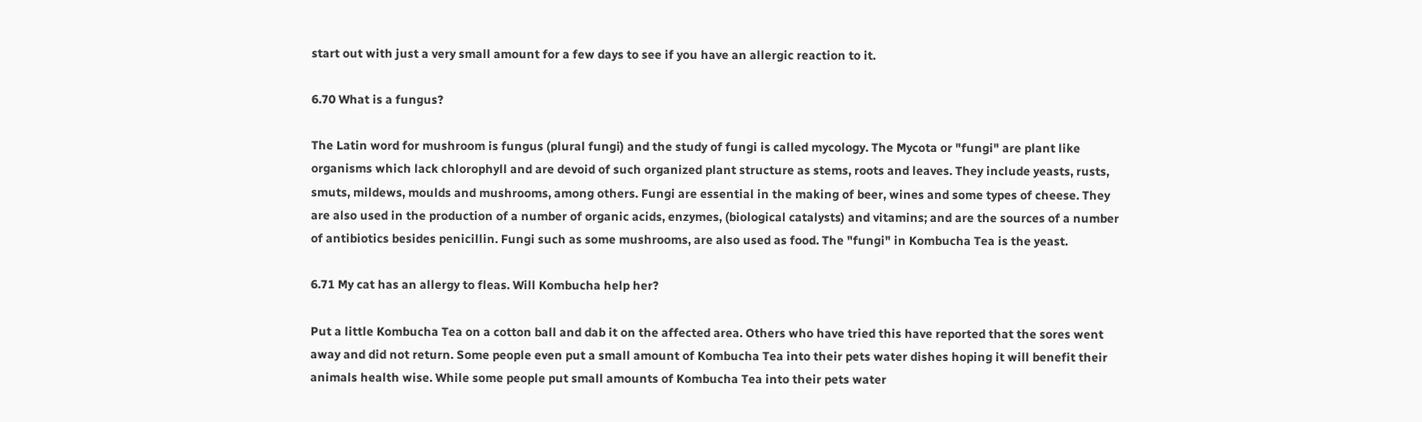start out with just a very small amount for a few days to see if you have an allergic reaction to it.

6.70 What is a fungus?

The Latin word for mushroom is fungus (plural fungi) and the study of fungi is called mycology. The Mycota or "fungi" are plant like organisms which lack chlorophyll and are devoid of such organized plant structure as stems, roots and leaves. They include yeasts, rusts, smuts, mildews, moulds and mushrooms, among others. Fungi are essential in the making of beer, wines and some types of cheese. They are also used in the production of a number of organic acids, enzymes, (biological catalysts) and vitamins; and are the sources of a number of antibiotics besides penicillin. Fungi such as some mushrooms, are also used as food. The "fungi" in Kombucha Tea is the yeast.

6.71 My cat has an allergy to fleas. Will Kombucha help her?

Put a little Kombucha Tea on a cotton ball and dab it on the affected area. Others who have tried this have reported that the sores went away and did not return. Some people even put a small amount of Kombucha Tea into their pets water dishes hoping it will benefit their animals health wise. While some people put small amounts of Kombucha Tea into their pets water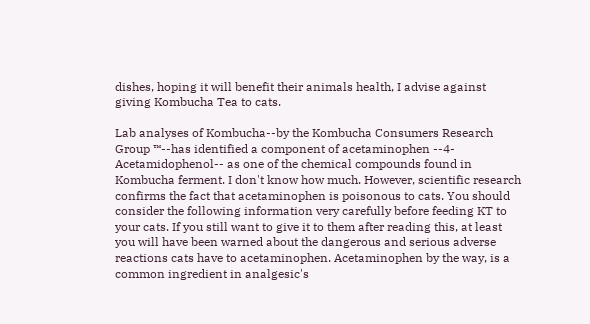dishes, hoping it will benefit their animals health, I advise against giving Kombucha Tea to cats.

Lab analyses of Kombucha--by the Kombucha Consumers Research Group ™--has identified a component of acetaminophen --4-Acetamidophenol-- as one of the chemical compounds found in Kombucha ferment. I don't know how much. However, scientific research confirms the fact that acetaminophen is poisonous to cats. You should consider the following information very carefully before feeding KT to your cats. If you still want to give it to them after reading this, at least you will have been warned about the dangerous and serious adverse reactions cats have to acetaminophen. Acetaminophen by the way, is a common ingredient in analgesic's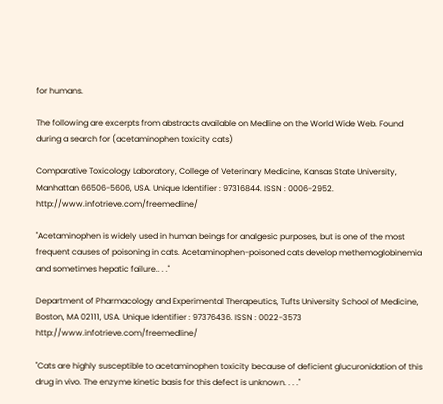for humans.

The following are excerpts from abstracts available on Medline on the World Wide Web. Found during a search for (acetaminophen toxicity cats)

Comparative Toxicology Laboratory, College of Veterinary Medicine, Kansas State University, Manhattan 66506-5606, USA. Unique Identifier : 97316844. ISSN : 0006-2952. http://www.infotrieve.com/freemedline/

"Acetaminophen is widely used in human beings for analgesic purposes, but is one of the most frequent causes of poisoning in cats. Acetaminophen-poisoned cats develop methemoglobinemia and sometimes hepatic failure.. . ."

Department of Pharmacology and Experimental Therapeutics, Tufts University School of Medicine, Boston, MA 02111, USA. Unique Identifier : 97376436. ISSN : 0022-3573 http://www.infotrieve.com/freemedline/

"Cats are highly susceptible to acetaminophen toxicity because of deficient glucuronidation of this drug in vivo. The enzyme kinetic basis for this defect is unknown. . . ."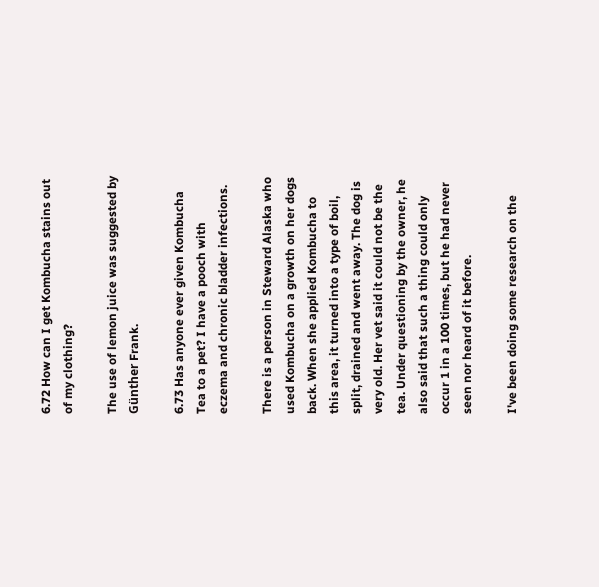6.72 How can I get Kombucha stains out of my clothing?

The use of lemon juice was suggested by Günther Frank.

6.73 Has anyone ever given Kombucha Tea to a pet? I have a pooch with eczema and chronic bladder infections.

There is a person in Steward Alaska who used Kombucha on a growth on her dogs back. When she applied Kombucha to this area, it turned into a type of boil, split, drained and went away. The dog is very old. Her vet said it could not be the tea. Under questioning by the owner, he also said that such a thing could only occur 1 in a 100 times, but he had never seen nor heard of it before.

I've been doing some research on the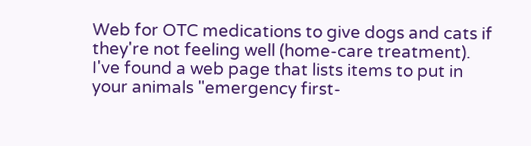Web for OTC medications to give dogs and cats if they're not feeling well (home-care treatment). I've found a web page that lists items to put in your animals "emergency first-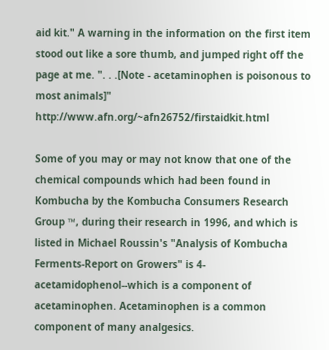aid kit." A warning in the information on the first item stood out like a sore thumb, and jumped right off the page at me. ". . .[Note - acetaminophen is poisonous to most animals]" http://www.afn.org/~afn26752/firstaidkit.html

Some of you may or may not know that one of the chemical compounds which had been found in Kombucha by the Kombucha Consumers Research Group ™, during their research in 1996, and which is listed in Michael Roussin's "Analysis of Kombucha Ferments-Report on Growers" is 4-acetamidophenol--which is a component of acetaminophen. Acetaminophen is a common component of many analgesics.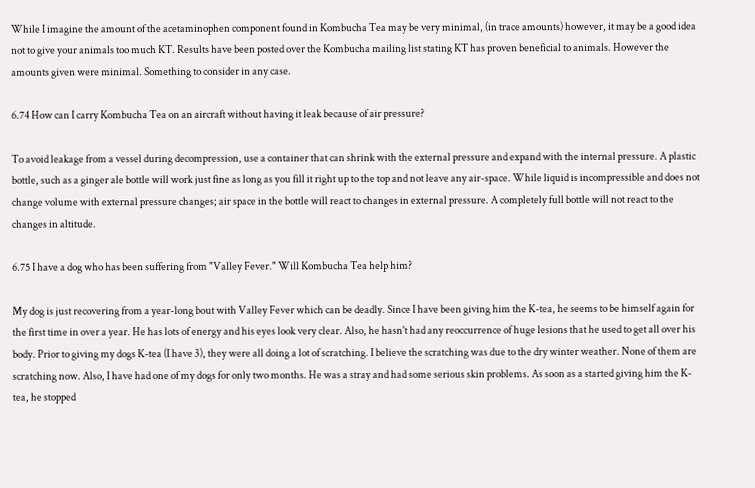While I imagine the amount of the acetaminophen component found in Kombucha Tea may be very minimal, (in trace amounts) however, it may be a good idea not to give your animals too much KT. Results have been posted over the Kombucha mailing list stating KT has proven beneficial to animals. However the amounts given were minimal. Something to consider in any case.

6.74 How can I carry Kombucha Tea on an aircraft without having it leak because of air pressure?

To avoid leakage from a vessel during decompression, use a container that can shrink with the external pressure and expand with the internal pressure. A plastic bottle, such as a ginger ale bottle will work just fine as long as you fill it right up to the top and not leave any air-space. While liquid is incompressible and does not change volume with external pressure changes; air space in the bottle will react to changes in external pressure. A completely full bottle will not react to the changes in altitude.

6.75 I have a dog who has been suffering from "Valley Fever." Will Kombucha Tea help him?

My dog is just recovering from a year-long bout with Valley Fever which can be deadly. Since I have been giving him the K-tea, he seems to be himself again for the first time in over a year. He has lots of energy and his eyes look very clear. Also, he hasn't had any reoccurrence of huge lesions that he used to get all over his body. Prior to giving my dogs K-tea (I have 3), they were all doing a lot of scratching. I believe the scratching was due to the dry winter weather. None of them are scratching now. Also, I have had one of my dogs for only two months. He was a stray and had some serious skin problems. As soon as a started giving him the K-tea, he stopped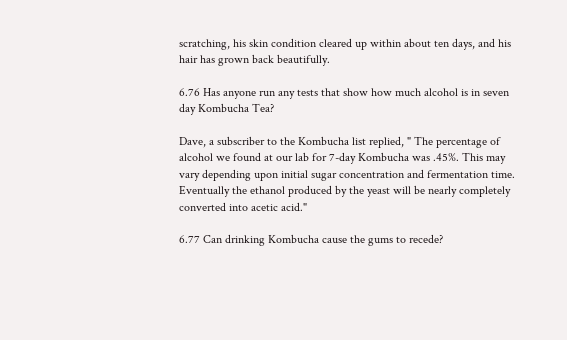scratching, his skin condition cleared up within about ten days, and his hair has grown back beautifully.

6.76 Has anyone run any tests that show how much alcohol is in seven day Kombucha Tea?

Dave, a subscriber to the Kombucha list replied, " The percentage of alcohol we found at our lab for 7-day Kombucha was .45%. This may vary depending upon initial sugar concentration and fermentation time. Eventually the ethanol produced by the yeast will be nearly completely converted into acetic acid."

6.77 Can drinking Kombucha cause the gums to recede?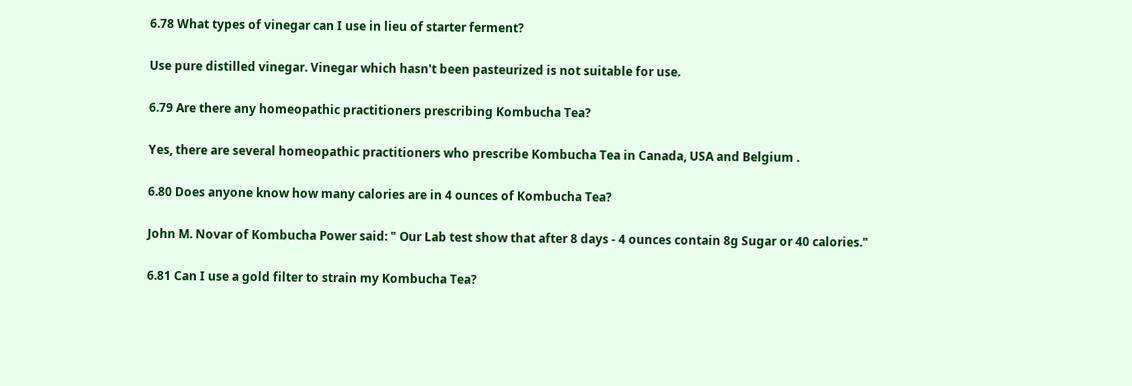6.78 What types of vinegar can I use in lieu of starter ferment?

Use pure distilled vinegar. Vinegar which hasn't been pasteurized is not suitable for use.

6.79 Are there any homeopathic practitioners prescribing Kombucha Tea?

Yes, there are several homeopathic practitioners who prescribe Kombucha Tea in Canada, USA and Belgium .

6.80 Does anyone know how many calories are in 4 ounces of Kombucha Tea?

John M. Novar of Kombucha Power said: " Our Lab test show that after 8 days - 4 ounces contain 8g Sugar or 40 calories."

6.81 Can I use a gold filter to strain my Kombucha Tea?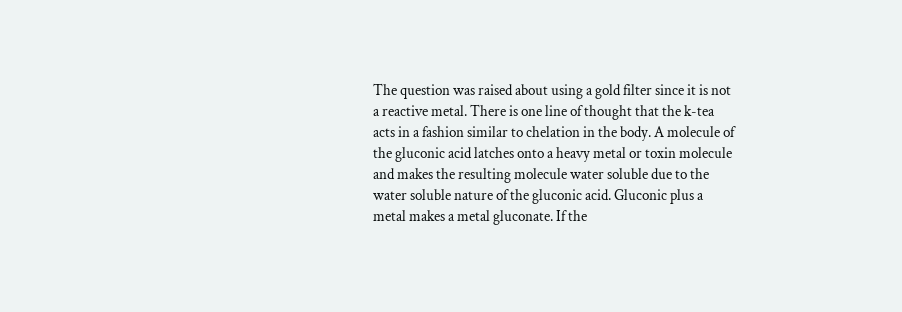The question was raised about using a gold filter since it is not a reactive metal. There is one line of thought that the k-tea acts in a fashion similar to chelation in the body. A molecule of the gluconic acid latches onto a heavy metal or toxin molecule and makes the resulting molecule water soluble due to the water soluble nature of the gluconic acid. Gluconic plus a metal makes a metal gluconate. If the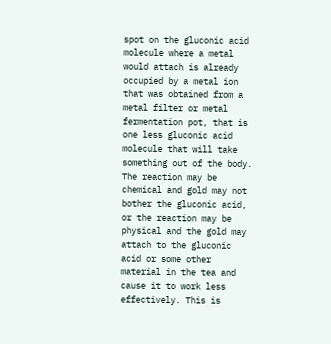spot on the gluconic acid molecule where a metal would attach is already occupied by a metal ion that was obtained from a metal filter or metal fermentation pot, that is one less gluconic acid molecule that will take something out of the body. The reaction may be chemical and gold may not bother the gluconic acid, or the reaction may be physical and the gold may attach to the gluconic acid or some other material in the tea and cause it to work less effectively. This is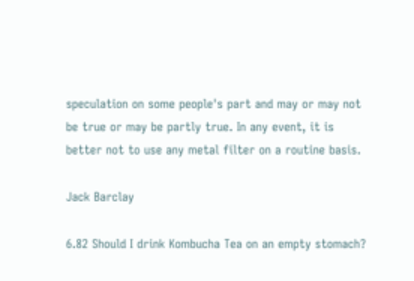speculation on some people's part and may or may not be true or may be partly true. In any event, it is better not to use any metal filter on a routine basis.

Jack Barclay

6.82 Should I drink Kombucha Tea on an empty stomach?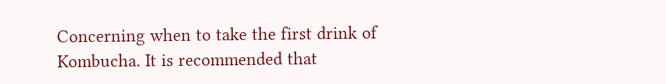Concerning when to take the first drink of Kombucha. It is recommended that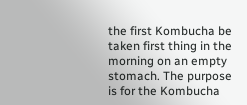the first Kombucha be taken first thing in the morning on an empty stomach. The purpose is for the Kombucha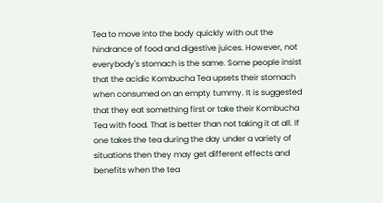Tea to move into the body quickly with out the hindrance of food and digestive juices. However, not everybody's stomach is the same. Some people insist that the acidic Kombucha Tea upsets their stomach when consumed on an empty tummy. It is suggested that they eat something first or take their Kombucha Tea with food. That is better than not taking it at all. If one takes the tea during the day under a variety of situations then they may get different effects and benefits when the tea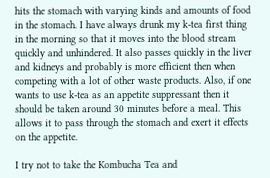hits the stomach with varying kinds and amounts of food in the stomach. I have always drunk my k-tea first thing in the morning so that it moves into the blood stream quickly and unhindered. It also passes quickly in the liver and kidneys and probably is more efficient then when competing with a lot of other waste products. Also, if one wants to use k-tea as an appetite suppressant then it should be taken around 30 minutes before a meal. This allows it to pass through the stomach and exert it effects on the appetite.

I try not to take the Kombucha Tea and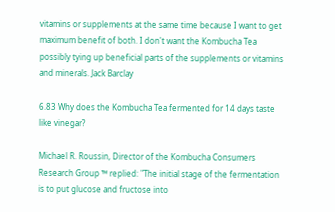vitamins or supplements at the same time because I want to get maximum benefit of both. I don't want the Kombucha Tea possibly tying up beneficial parts of the supplements or vitamins and minerals. Jack Barclay

6.83 Why does the Kombucha Tea fermented for 14 days taste like vinegar?

Michael R. Roussin, Director of the Kombucha Consumers Research Group ™ replied: "The initial stage of the fermentation is to put glucose and fructose into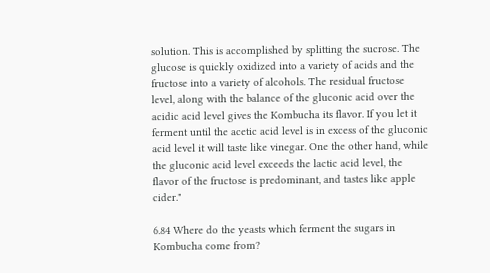solution. This is accomplished by splitting the sucrose. The glucose is quickly oxidized into a variety of acids and the fructose into a variety of alcohols. The residual fructose level, along with the balance of the gluconic acid over the acidic acid level gives the Kombucha its flavor. If you let it ferment until the acetic acid level is in excess of the gluconic acid level it will taste like vinegar. One the other hand, while the gluconic acid level exceeds the lactic acid level, the flavor of the fructose is predominant, and tastes like apple cider."

6.84 Where do the yeasts which ferment the sugars in Kombucha come from?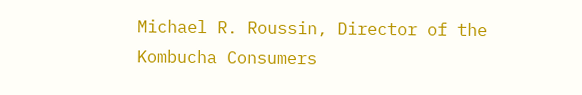Michael R. Roussin, Director of the Kombucha Consumers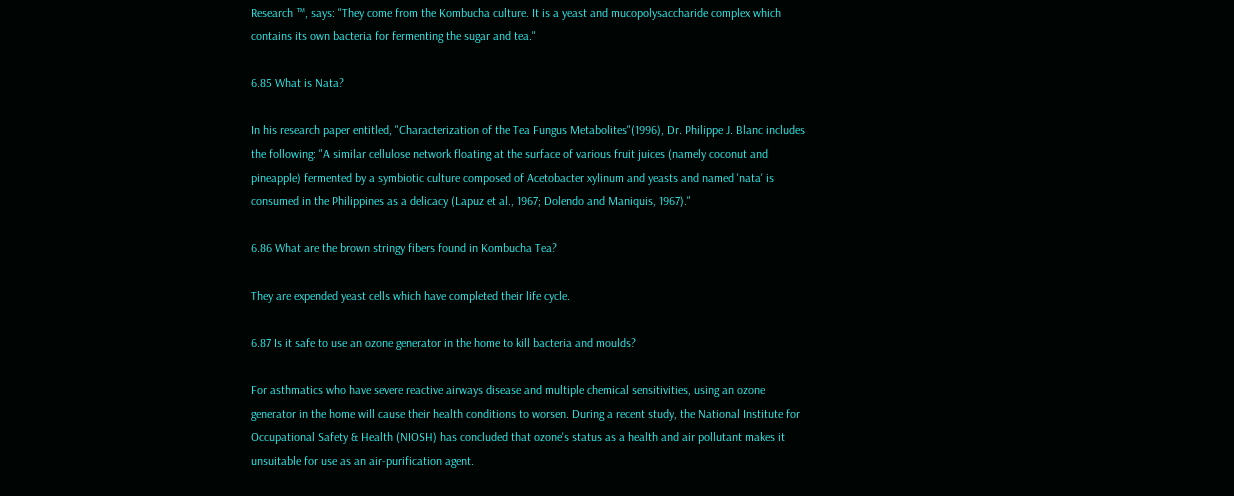Research ™, says: "They come from the Kombucha culture. It is a yeast and mucopolysaccharide complex which contains its own bacteria for fermenting the sugar and tea."

6.85 What is Nata?

In his research paper entitled, "Characterization of the Tea Fungus Metabolites"(1996), Dr. Philippe J. Blanc includes the following: "A similar cellulose network floating at the surface of various fruit juices (namely coconut and pineapple) fermented by a symbiotic culture composed of Acetobacter xylinum and yeasts and named 'nata' is consumed in the Philippines as a delicacy (Lapuz et al., 1967; Dolendo and Maniquis, 1967)."

6.86 What are the brown stringy fibers found in Kombucha Tea?

They are expended yeast cells which have completed their life cycle.

6.87 Is it safe to use an ozone generator in the home to kill bacteria and moulds?

For asthmatics who have severe reactive airways disease and multiple chemical sensitivities, using an ozone generator in the home will cause their health conditions to worsen. During a recent study, the National Institute for Occupational Safety & Health (NIOSH) has concluded that ozone's status as a health and air pollutant makes it unsuitable for use as an air-purification agent.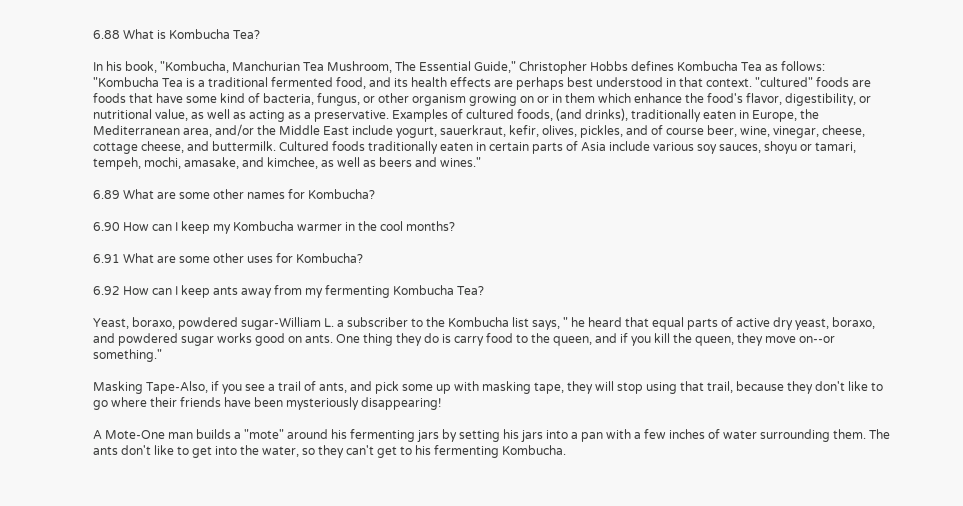6.88 What is Kombucha Tea?

In his book, "Kombucha, Manchurian Tea Mushroom, The Essential Guide," Christopher Hobbs defines Kombucha Tea as follows: "Kombucha Tea is a traditional fermented food, and its health effects are perhaps best understood in that context. "cultured" foods are foods that have some kind of bacteria, fungus, or other organism growing on or in them which enhance the food's flavor, digestibility, or nutritional value, as well as acting as a preservative. Examples of cultured foods, (and drinks), traditionally eaten in Europe, the Mediterranean area, and/or the Middle East include yogurt, sauerkraut, kefir, olives, pickles, and of course beer, wine, vinegar, cheese, cottage cheese, and buttermilk. Cultured foods traditionally eaten in certain parts of Asia include various soy sauces, shoyu or tamari, tempeh, mochi, amasake, and kimchee, as well as beers and wines."

6.89 What are some other names for Kombucha?

6.90 How can I keep my Kombucha warmer in the cool months?

6.91 What are some other uses for Kombucha?

6.92 How can I keep ants away from my fermenting Kombucha Tea?

Yeast, boraxo, powdered sugar-William L. a subscriber to the Kombucha list says, " he heard that equal parts of active dry yeast, boraxo, and powdered sugar works good on ants. One thing they do is carry food to the queen, and if you kill the queen, they move on--or something."

Masking Tape-Also, if you see a trail of ants, and pick some up with masking tape, they will stop using that trail, because they don't like to go where their friends have been mysteriously disappearing!

A Mote-One man builds a "mote" around his fermenting jars by setting his jars into a pan with a few inches of water surrounding them. The ants don't like to get into the water, so they can't get to his fermenting Kombucha.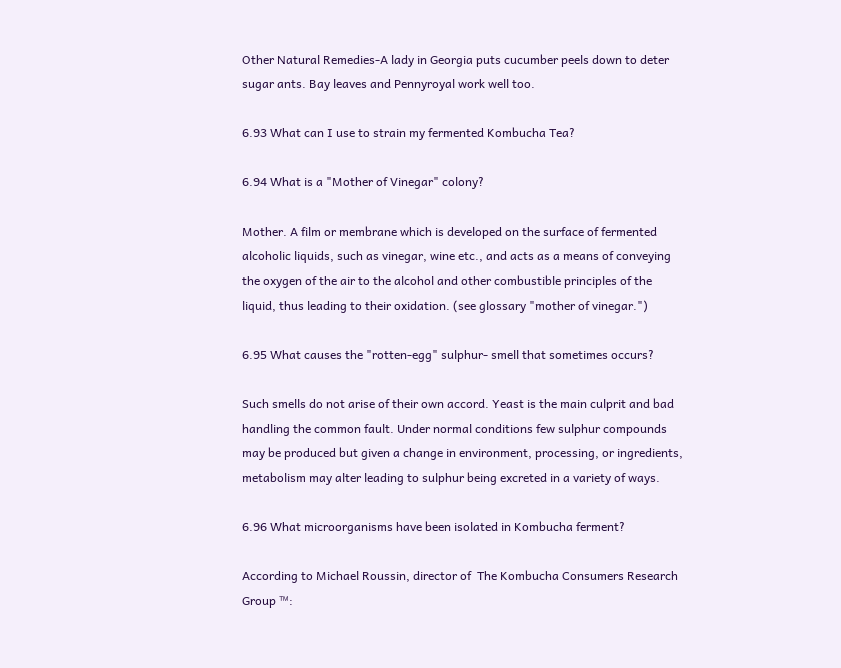Other Natural Remedies-A lady in Georgia puts cucumber peels down to deter sugar ants. Bay leaves and Pennyroyal work well too.

6.93 What can I use to strain my fermented Kombucha Tea?

6.94 What is a "Mother of Vinegar" colony?

Mother. A film or membrane which is developed on the surface of fermented alcoholic liquids, such as vinegar, wine etc., and acts as a means of conveying the oxygen of the air to the alcohol and other combustible principles of the liquid, thus leading to their oxidation. (see glossary "mother of vinegar.")

6.95 What causes the "rotten-egg" sulphur- smell that sometimes occurs?

Such smells do not arise of their own accord. Yeast is the main culprit and bad handling the common fault. Under normal conditions few sulphur compounds may be produced but given a change in environment, processing, or ingredients, metabolism may alter leading to sulphur being excreted in a variety of ways.

6.96 What microorganisms have been isolated in Kombucha ferment?

According to Michael Roussin, director of  The Kombucha Consumers Research Group ™: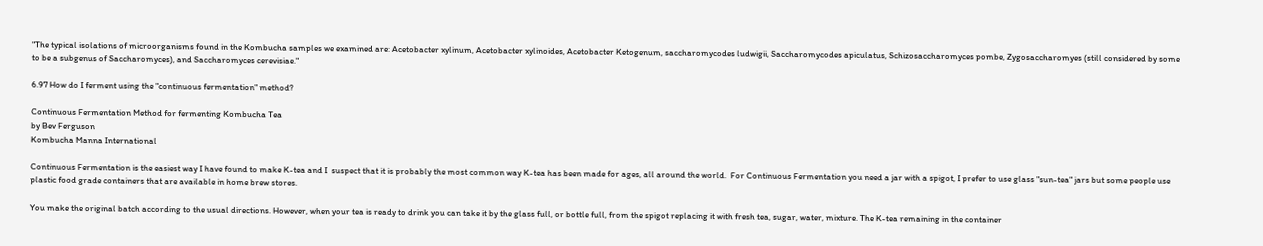"The typical isolations of microorganisms found in the Kombucha samples we examined are: Acetobacter xylinum, Acetobacter xylinoides, Acetobacter Ketogenum, saccharomycodes ludwigii, Saccharomycodes apiculatus, Schizosaccharomyces pombe, Zygosaccharomyes (still considered by some to be a subgenus of Saccharomyces), and Saccharomyces cerevisiae."

6.97 How do I ferment using the "continuous fermentation" method?

Continuous Fermentation Method for fermenting Kombucha Tea
by Bev Ferguson
Kombucha Manna International

Continuous Fermentation is the easiest way I have found to make K-tea and I  suspect that it is probably the most common way K-tea has been made for ages, all around the world.  For Continuous Fermentation you need a jar with a spigot, I prefer to use glass "sun-tea" jars but some people use plastic food grade containers that are available in home brew stores.

You make the original batch according to the usual directions. However, when your tea is ready to drink you can take it by the glass full, or bottle full, from the spigot replacing it with fresh tea, sugar, water, mixture. The K-tea remaining in the container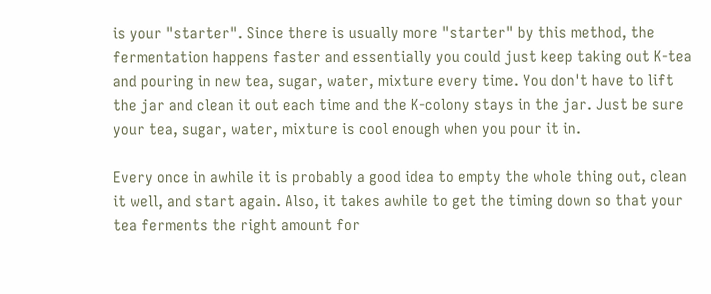is your "starter". Since there is usually more "starter" by this method, the fermentation happens faster and essentially you could just keep taking out K-tea and pouring in new tea, sugar, water, mixture every time. You don't have to lift the jar and clean it out each time and the K-colony stays in the jar. Just be sure your tea, sugar, water, mixture is cool enough when you pour it in.

Every once in awhile it is probably a good idea to empty the whole thing out, clean it well, and start again. Also, it takes awhile to get the timing down so that your tea ferments the right amount for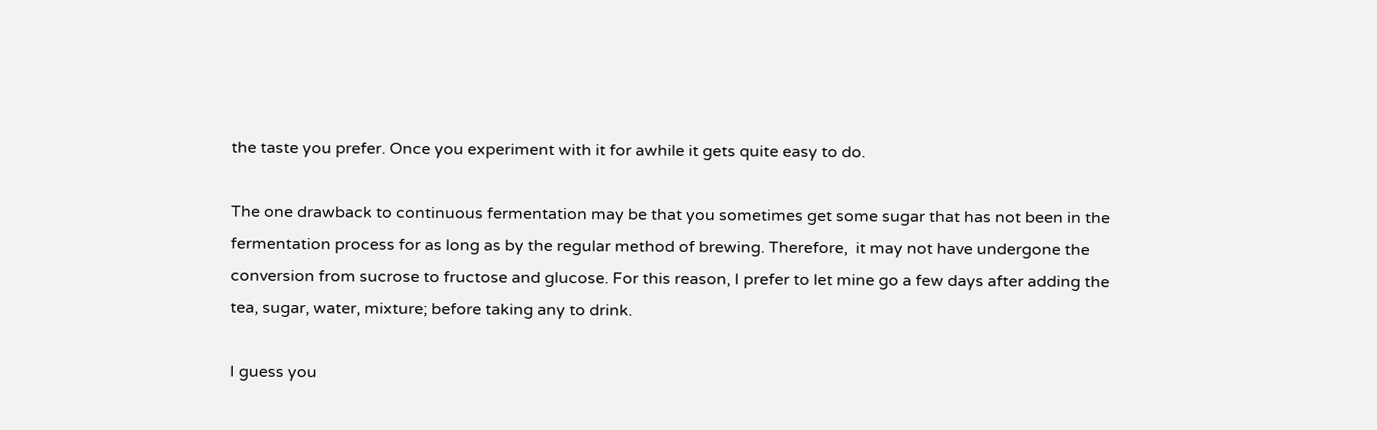the taste you prefer. Once you experiment with it for awhile it gets quite easy to do.

The one drawback to continuous fermentation may be that you sometimes get some sugar that has not been in the fermentation process for as long as by the regular method of brewing. Therefore,  it may not have undergone the conversion from sucrose to fructose and glucose. For this reason, I prefer to let mine go a few days after adding the tea, sugar, water, mixture; before taking any to drink.

I guess you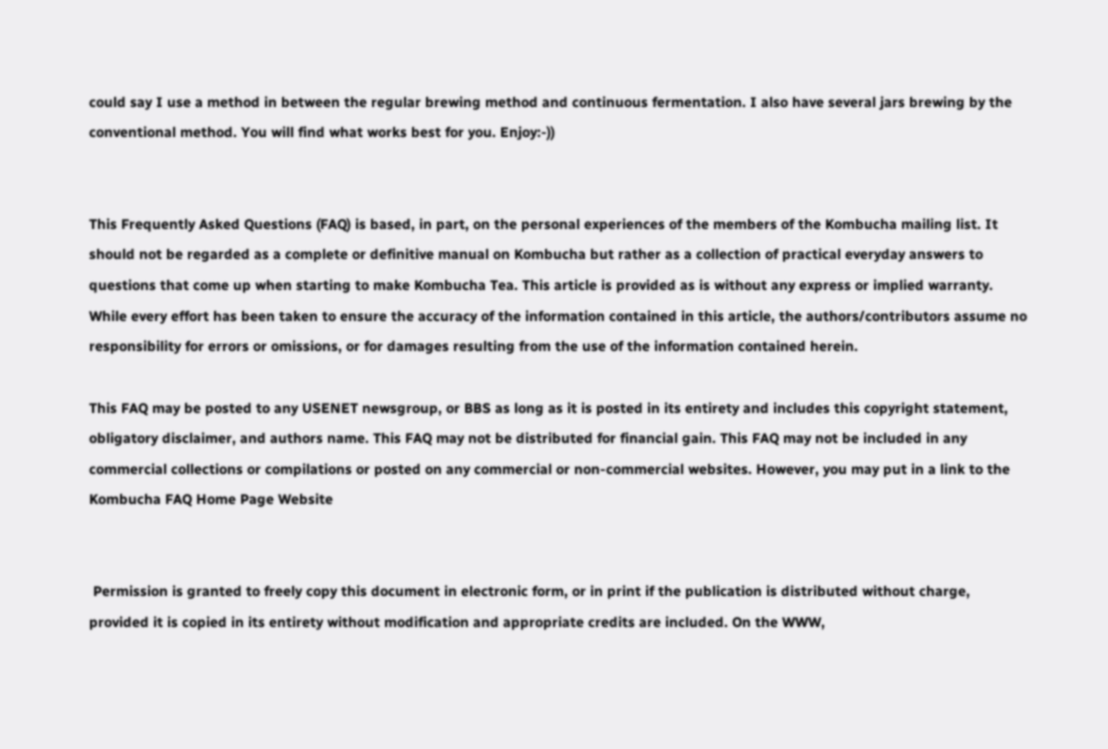could say I use a method in between the regular brewing method and continuous fermentation. I also have several jars brewing by the conventional method. You will find what works best for you. Enjoy:-))


This Frequently Asked Questions (FAQ) is based, in part, on the personal experiences of the members of the Kombucha mailing list. It should not be regarded as a complete or definitive manual on Kombucha but rather as a collection of practical everyday answers to questions that come up when starting to make Kombucha Tea. This article is provided as is without any express or implied warranty. While every effort has been taken to ensure the accuracy of the information contained in this article, the authors/contributors assume no responsibility for errors or omissions, or for damages resulting from the use of the information contained herein.

This FAQ may be posted to any USENET newsgroup, or BBS as long as it is posted in its entirety and includes this copyright statement, obligatory disclaimer, and authors name. This FAQ may not be distributed for financial gain. This FAQ may not be included in any commercial collections or compilations or posted on any commercial or non-commercial websites. However, you may put in a link to the Kombucha FAQ Home Page Website


 Permission is granted to freely copy this document in electronic form, or in print if the publication is distributed without charge, provided it is copied in its entirety without modification and appropriate credits are included. On the WWW,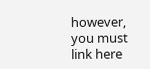however, you must link here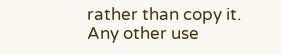rather than copy it. Any other use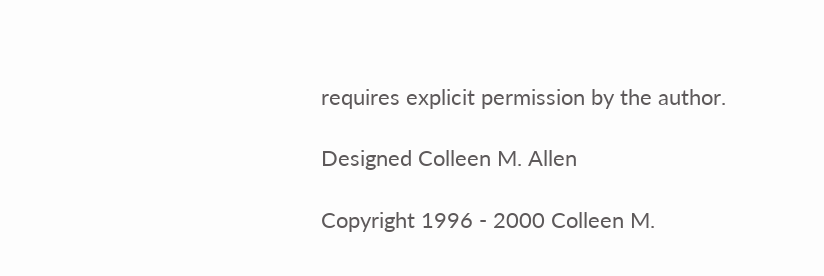requires explicit permission by the author.

Designed Colleen M. Allen

Copyright 1996 - 2000 Colleen M.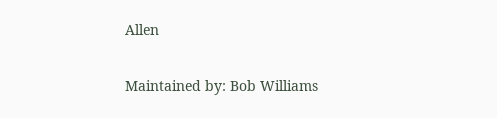Allen

Maintained by: Bob Williams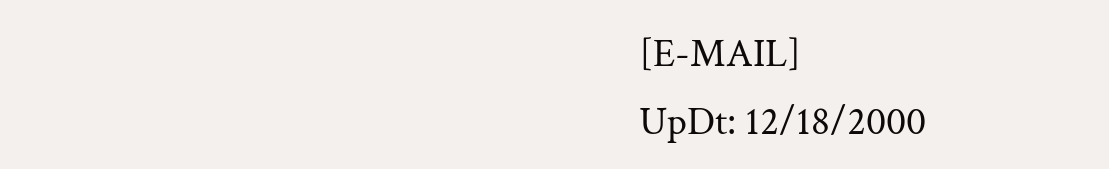[E-MAIL]
UpDt: 12/18/2000